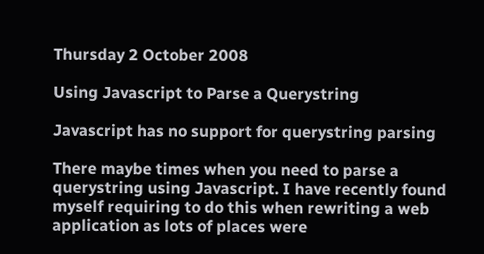Thursday 2 October 2008

Using Javascript to Parse a Querystring

Javascript has no support for querystring parsing

There maybe times when you need to parse a querystring using Javascript. I have recently found myself requiring to do this when rewriting a web application as lots of places were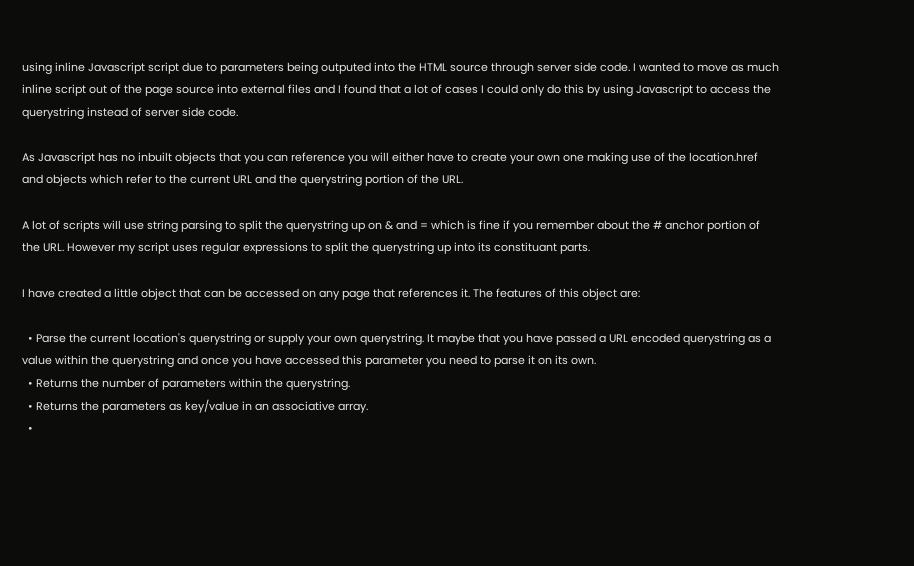using inline Javascript script due to parameters being outputed into the HTML source through server side code. I wanted to move as much inline script out of the page source into external files and I found that a lot of cases I could only do this by using Javascript to access the querystring instead of server side code.

As Javascript has no inbuilt objects that you can reference you will either have to create your own one making use of the location.href and objects which refer to the current URL and the querystring portion of the URL.

A lot of scripts will use string parsing to split the querystring up on & and = which is fine if you remember about the # anchor portion of the URL. However my script uses regular expressions to split the querystring up into its constituant parts.

I have created a little object that can be accessed on any page that references it. The features of this object are:

  • Parse the current location's querystring or supply your own querystring. It maybe that you have passed a URL encoded querystring as a value within the querystring and once you have accessed this parameter you need to parse it on its own.
  • Returns the number of parameters within the querystring.
  • Returns the parameters as key/value in an associative array.
  •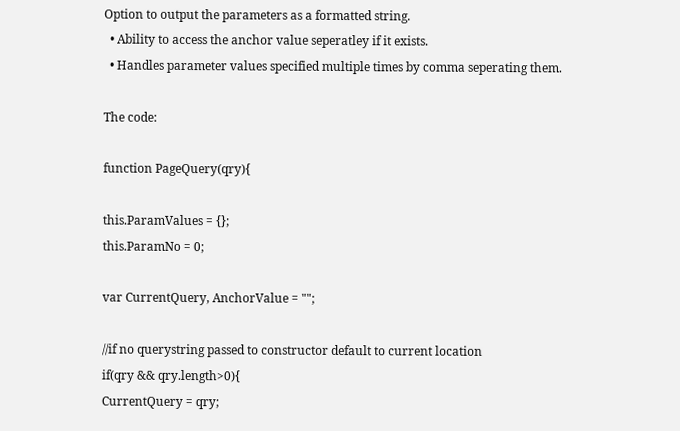Option to output the parameters as a formatted string.
  • Ability to access the anchor value seperatley if it exists.
  • Handles parameter values specified multiple times by comma seperating them.

The code:

function PageQuery(qry){

this.ParamValues = {};
this.ParamNo = 0;

var CurrentQuery, AnchorValue = "";

//if no querystring passed to constructor default to current location
if(qry && qry.length>0){
CurrentQuery = qry;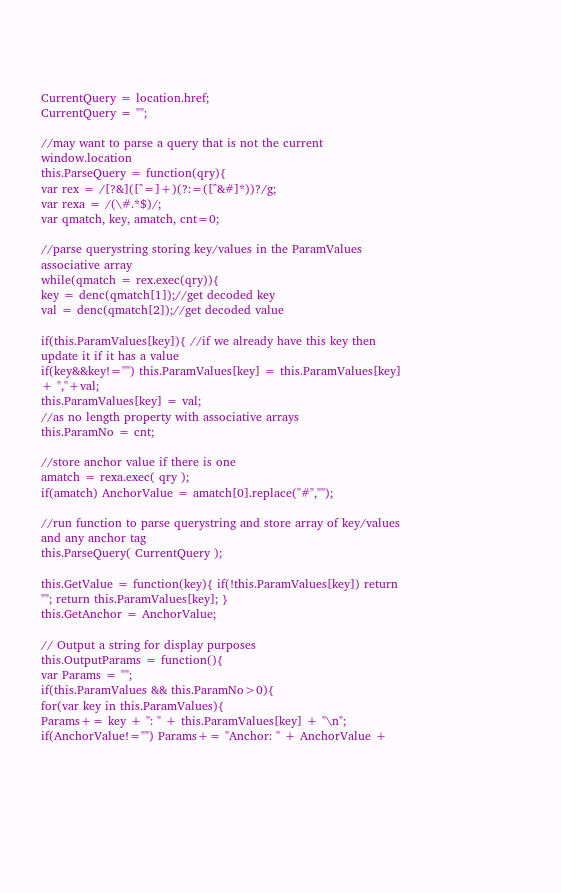CurrentQuery = location.href;
CurrentQuery = "";

//may want to parse a query that is not the current window.location
this.ParseQuery = function(qry){
var rex = /[?&]([^=]+)(?:=([^&#]*))?/g;
var rexa = /(\#.*$)/;
var qmatch, key, amatch, cnt=0;

//parse querystring storing key/values in the ParamValues associative array
while(qmatch = rex.exec(qry)){
key = denc(qmatch[1]);//get decoded key
val = denc(qmatch[2]);//get decoded value

if(this.ParamValues[key]){ //if we already have this key then update it if it has a value
if(key&&key!="") this.ParamValues[key] = this.ParamValues[key] + ","+val;
this.ParamValues[key] = val;
//as no length property with associative arrays
this.ParamNo = cnt;

//store anchor value if there is one
amatch = rexa.exec( qry );
if(amatch) AnchorValue = amatch[0].replace("#","");

//run function to parse querystring and store array of key/values and any anchor tag
this.ParseQuery( CurrentQuery );

this.GetValue = function(key){ if(!this.ParamValues[key]) return ""; return this.ParamValues[key]; }
this.GetAnchor = AnchorValue;

// Output a string for display purposes
this.OutputParams = function(){
var Params = "";
if(this.ParamValues && this.ParamNo>0){
for(var key in this.ParamValues){
Params+= key + ": " + this.ParamValues[key] + "\n";
if(AnchorValue!="") Params+= "Anchor: " + AnchorValue +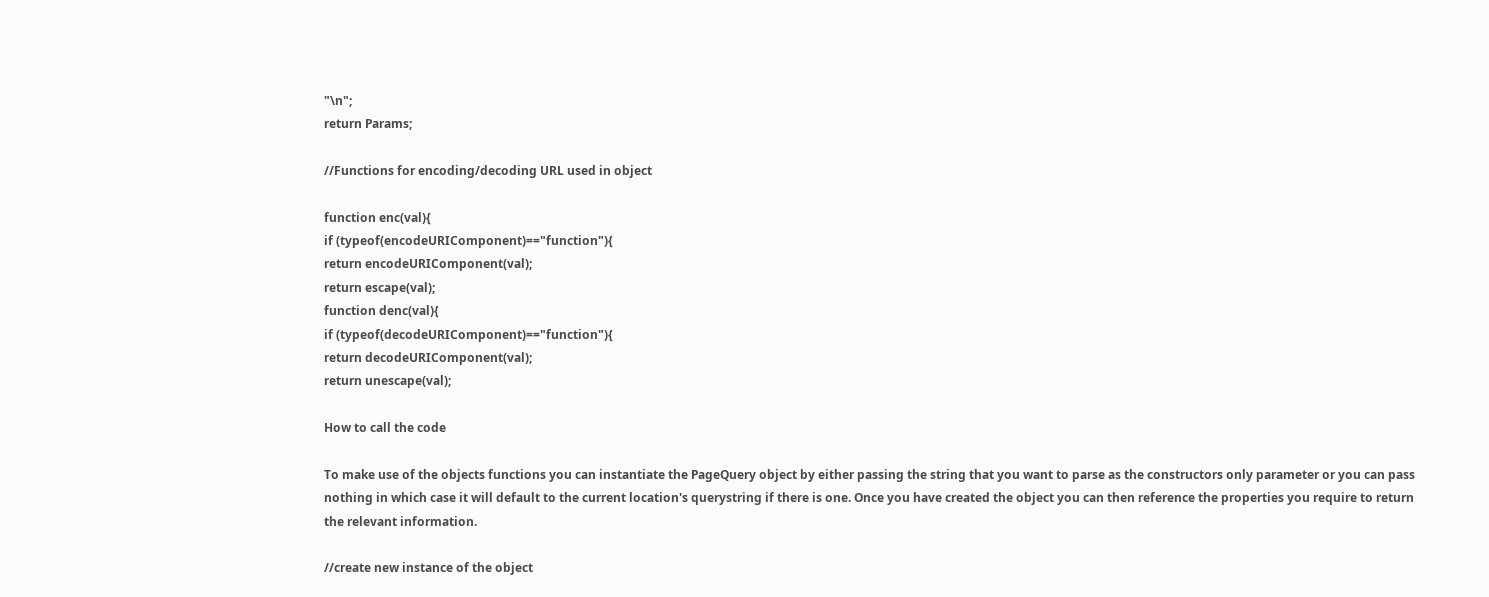"\n";
return Params;

//Functions for encoding/decoding URL used in object

function enc(val){
if (typeof(encodeURIComponent)=="function"){
return encodeURIComponent(val);
return escape(val);
function denc(val){
if (typeof(decodeURIComponent)=="function"){
return decodeURIComponent(val);
return unescape(val);

How to call the code

To make use of the objects functions you can instantiate the PageQuery object by either passing the string that you want to parse as the constructors only parameter or you can pass nothing in which case it will default to the current location's querystring if there is one. Once you have created the object you can then reference the properties you require to return the relevant information.

//create new instance of the object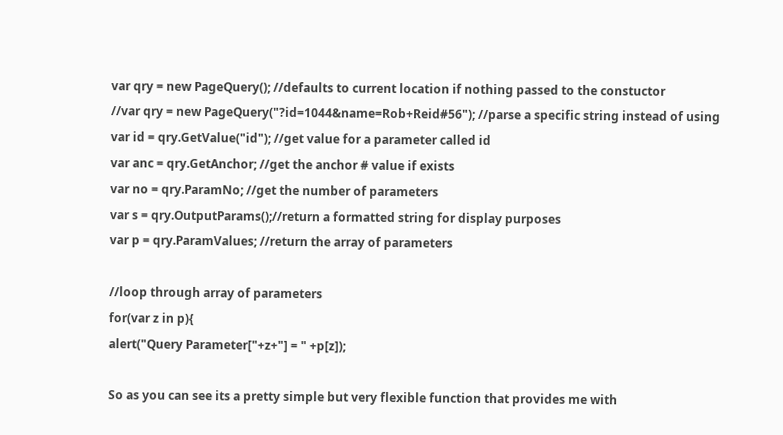var qry = new PageQuery(); //defaults to current location if nothing passed to the constuctor
//var qry = new PageQuery("?id=1044&name=Rob+Reid#56"); //parse a specific string instead of using
var id = qry.GetValue("id"); //get value for a parameter called id
var anc = qry.GetAnchor; //get the anchor # value if exists
var no = qry.ParamNo; //get the number of parameters
var s = qry.OutputParams();//return a formatted string for display purposes
var p = qry.ParamValues; //return the array of parameters

//loop through array of parameters
for(var z in p){
alert("Query Parameter["+z+"] = " +p[z]);

So as you can see its a pretty simple but very flexible function that provides me with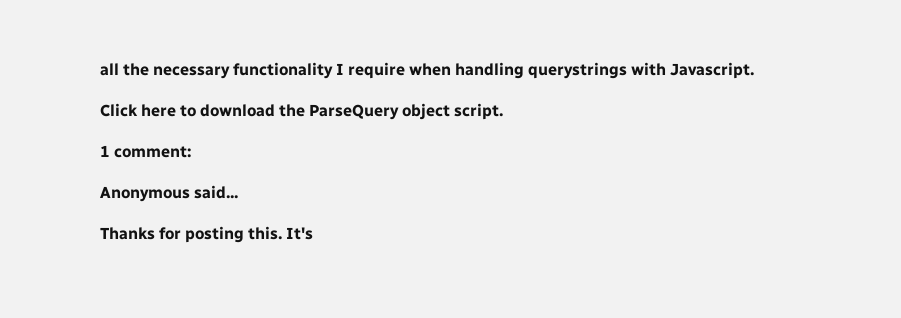all the necessary functionality I require when handling querystrings with Javascript.

Click here to download the ParseQuery object script.

1 comment:

Anonymous said...

Thanks for posting this. It's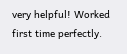very helpful! Worked first time perfectly.